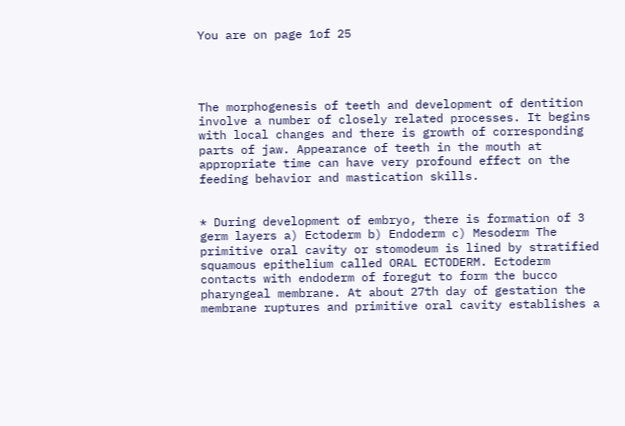You are on page 1of 25




The morphogenesis of teeth and development of dentition involve a number of closely related processes. It begins with local changes and there is growth of corresponding parts of jaw. Appearance of teeth in the mouth at appropriate time can have very profound effect on the feeding behavior and mastication skills.


* During development of embryo, there is formation of 3 germ layers a) Ectoderm b) Endoderm c) Mesoderm The primitive oral cavity or stomodeum is lined by stratified squamous epithelium called ORAL ECTODERM. Ectoderm contacts with endoderm of foregut to form the bucco pharyngeal membrane. At about 27th day of gestation the membrane ruptures and primitive oral cavity establishes a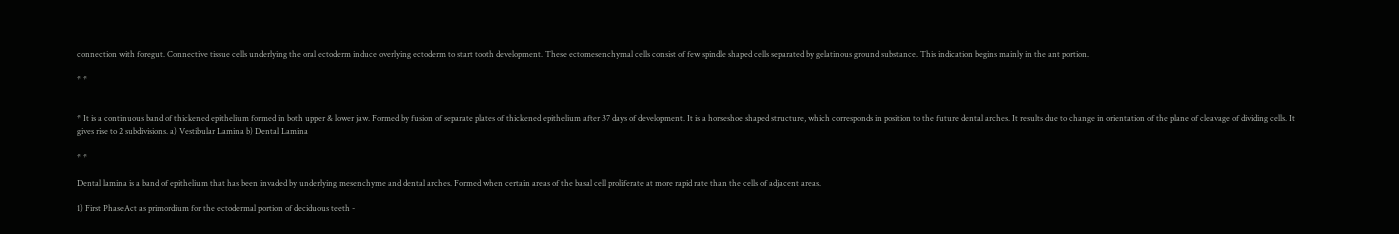connection with foregut. Connective tissue cells underlying the oral ectoderm induce overlying ectoderm to start tooth development. These ectomesenchymal cells consist of few spindle shaped cells separated by gelatinous ground substance. This indication begins mainly in the ant portion.

* *


* It is a continuous band of thickened epithelium formed in both upper & lower jaw. Formed by fusion of separate plates of thickened epithelium after 37 days of development. It is a horseshoe shaped structure, which corresponds in position to the future dental arches. It results due to change in orientation of the plane of cleavage of dividing cells. It gives rise to 2 subdivisions. a) Vestibular Lamina b) Dental Lamina

* *

Dental lamina is a band of epithelium that has been invaded by underlying mesenchyme and dental arches. Formed when certain areas of the basal cell proliferate at more rapid rate than the cells of adjacent areas.

1) First PhaseAct as primordium for the ectodermal portion of deciduous teeth -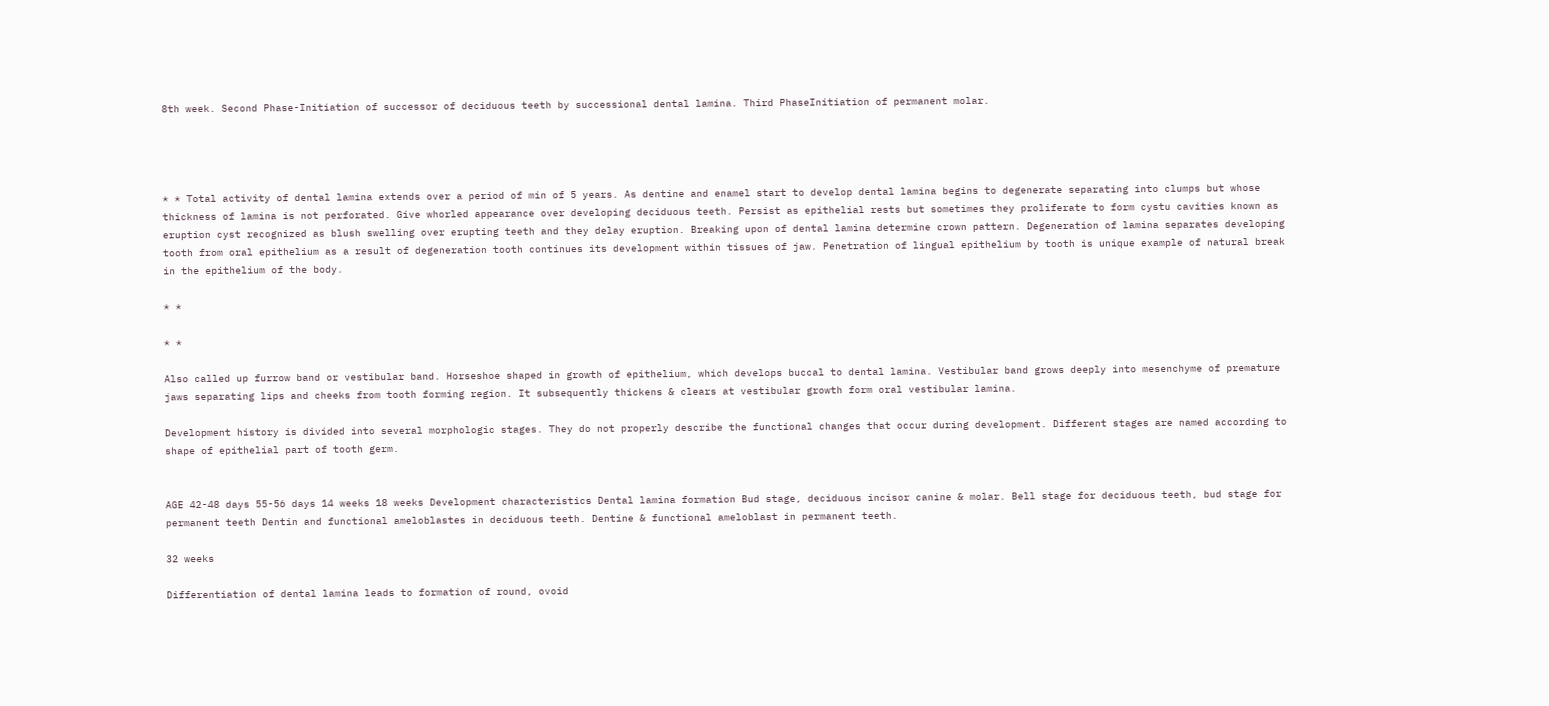8th week. Second Phase-Initiation of successor of deciduous teeth by successional dental lamina. Third PhaseInitiation of permanent molar.




* * Total activity of dental lamina extends over a period of min of 5 years. As dentine and enamel start to develop dental lamina begins to degenerate separating into clumps but whose thickness of lamina is not perforated. Give whorled appearance over developing deciduous teeth. Persist as epithelial rests but sometimes they proliferate to form cystu cavities known as eruption cyst recognized as blush swelling over erupting teeth and they delay eruption. Breaking upon of dental lamina determine crown pattern. Degeneration of lamina separates developing tooth from oral epithelium as a result of degeneration tooth continues its development within tissues of jaw. Penetration of lingual epithelium by tooth is unique example of natural break in the epithelium of the body.

* *

* *

Also called up furrow band or vestibular band. Horseshoe shaped in growth of epithelium, which develops buccal to dental lamina. Vestibular band grows deeply into mesenchyme of premature jaws separating lips and cheeks from tooth forming region. It subsequently thickens & clears at vestibular growth form oral vestibular lamina.

Development history is divided into several morphologic stages. They do not properly describe the functional changes that occur during development. Different stages are named according to shape of epithelial part of tooth germ.


AGE 42-48 days 55-56 days 14 weeks 18 weeks Development characteristics Dental lamina formation Bud stage, deciduous incisor canine & molar. Bell stage for deciduous teeth, bud stage for permanent teeth Dentin and functional ameloblastes in deciduous teeth. Dentine & functional ameloblast in permanent teeth.

32 weeks

Differentiation of dental lamina leads to formation of round, ovoid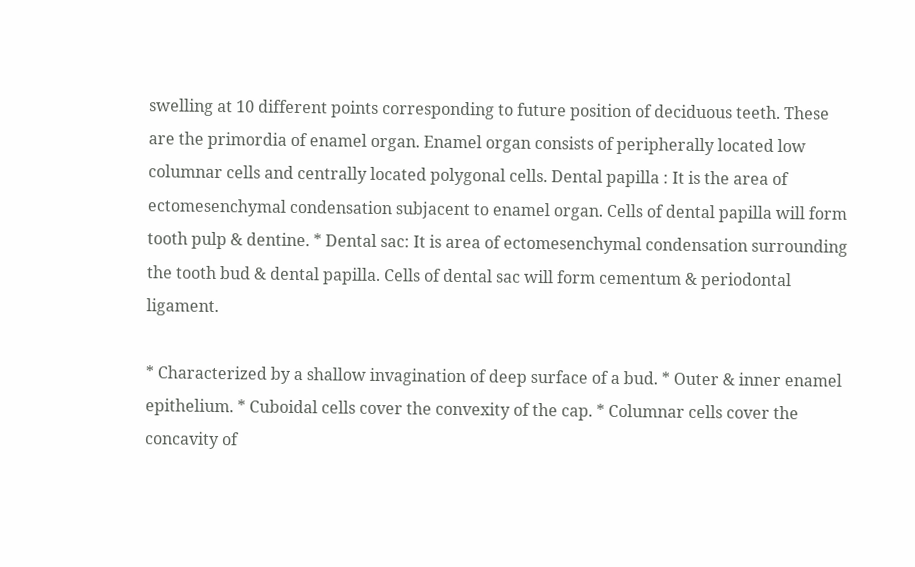swelling at 10 different points corresponding to future position of deciduous teeth. These are the primordia of enamel organ. Enamel organ consists of peripherally located low columnar cells and centrally located polygonal cells. Dental papilla : It is the area of ectomesenchymal condensation subjacent to enamel organ. Cells of dental papilla will form tooth pulp & dentine. * Dental sac: It is area of ectomesenchymal condensation surrounding the tooth bud & dental papilla. Cells of dental sac will form cementum & periodontal ligament.

* Characterized by a shallow invagination of deep surface of a bud. * Outer & inner enamel epithelium. * Cuboidal cells cover the convexity of the cap. * Columnar cells cover the concavity of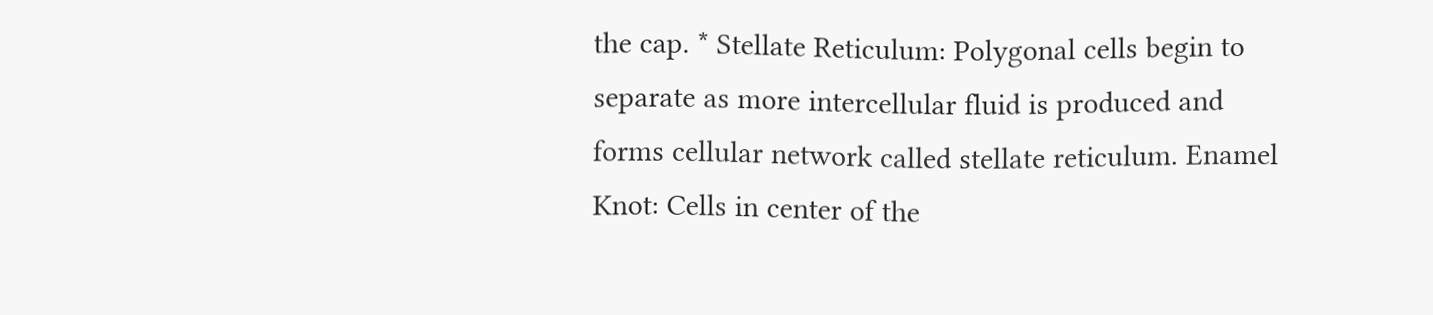the cap. * Stellate Reticulum: Polygonal cells begin to separate as more intercellular fluid is produced and forms cellular network called stellate reticulum. Enamel Knot: Cells in center of the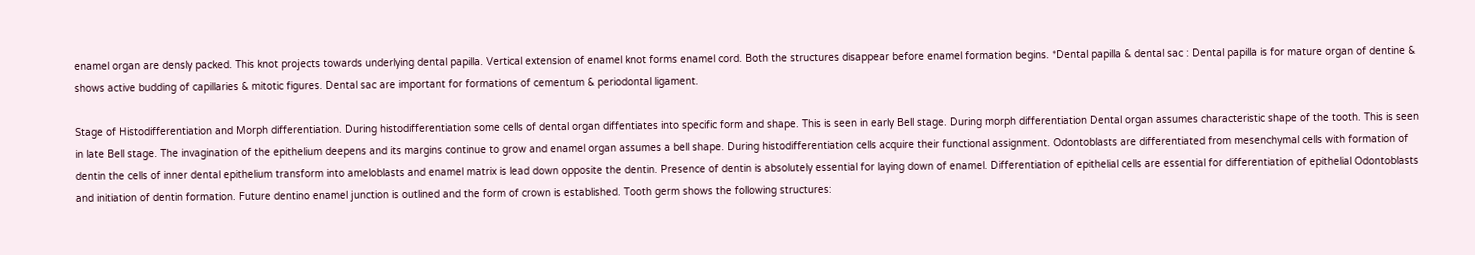enamel organ are densly packed. This knot projects towards underlying dental papilla. Vertical extension of enamel knot forms enamel cord. Both the structures disappear before enamel formation begins. *Dental papilla & dental sac : Dental papilla is for mature organ of dentine & shows active budding of capillaries & mitotic figures. Dental sac are important for formations of cementum & periodontal ligament.

Stage of Histodifferentiation and Morph differentiation. During histodifferentiation some cells of dental organ diffentiates into specific form and shape. This is seen in early Bell stage. During morph differentiation Dental organ assumes characteristic shape of the tooth. This is seen in late Bell stage. The invagination of the epithelium deepens and its margins continue to grow and enamel organ assumes a bell shape. During histodifferentiation cells acquire their functional assignment. Odontoblasts are differentiated from mesenchymal cells with formation of dentin the cells of inner dental epithelium transform into ameloblasts and enamel matrix is lead down opposite the dentin. Presence of dentin is absolutely essential for laying down of enamel. Differentiation of epithelial cells are essential for differentiation of epithelial Odontoblasts and initiation of dentin formation. Future dentino enamel junction is outlined and the form of crown is established. Tooth germ shows the following structures: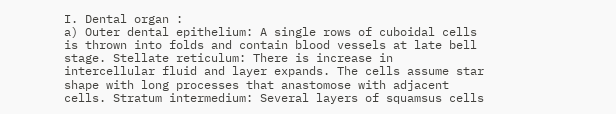I. Dental organ :
a) Outer dental epithelium: A single rows of cuboidal cells is thrown into folds and contain blood vessels at late bell stage. Stellate reticulum: There is increase in intercellular fluid and layer expands. The cells assume star shape with long processes that anastomose with adjacent cells. Stratum intermedium: Several layers of squamsus cells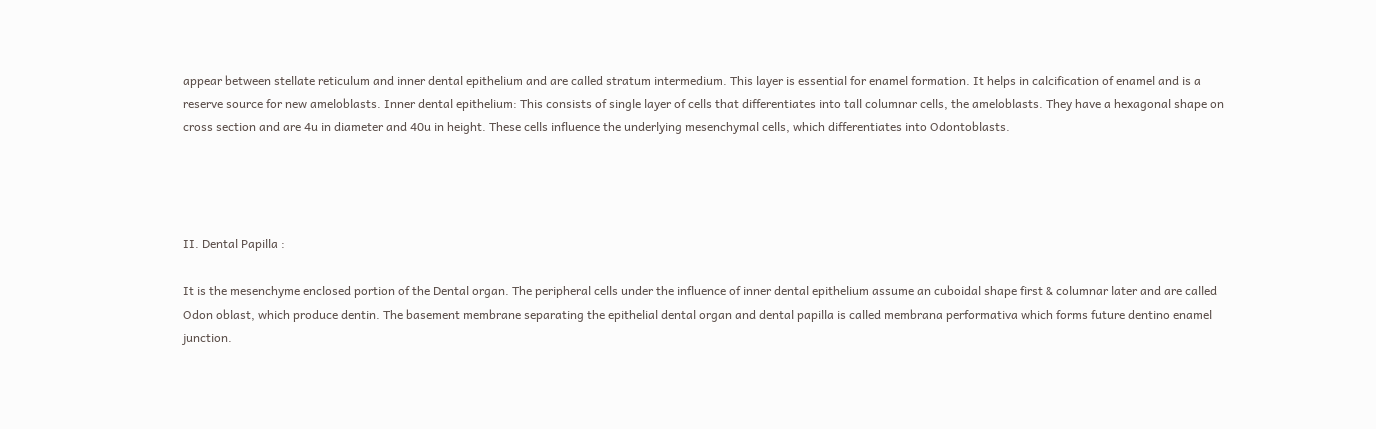appear between stellate reticulum and inner dental epithelium and are called stratum intermedium. This layer is essential for enamel formation. It helps in calcification of enamel and is a reserve source for new ameloblasts. Inner dental epithelium: This consists of single layer of cells that differentiates into tall columnar cells, the ameloblasts. They have a hexagonal shape on cross section and are 4u in diameter and 40u in height. These cells influence the underlying mesenchymal cells, which differentiates into Odontoblasts.




II. Dental Papilla :

It is the mesenchyme enclosed portion of the Dental organ. The peripheral cells under the influence of inner dental epithelium assume an cuboidal shape first & columnar later and are called Odon oblast, which produce dentin. The basement membrane separating the epithelial dental organ and dental papilla is called membrana performativa which forms future dentino enamel junction.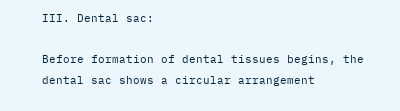III. Dental sac:

Before formation of dental tissues begins, the dental sac shows a circular arrangement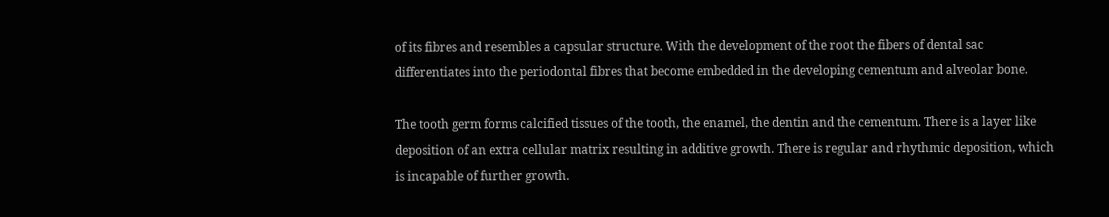of its fibres and resembles a capsular structure. With the development of the root the fibers of dental sac differentiates into the periodontal fibres that become embedded in the developing cementum and alveolar bone.

The tooth germ forms calcified tissues of the tooth, the enamel, the dentin and the cementum. There is a layer like deposition of an extra cellular matrix resulting in additive growth. There is regular and rhythmic deposition, which is incapable of further growth.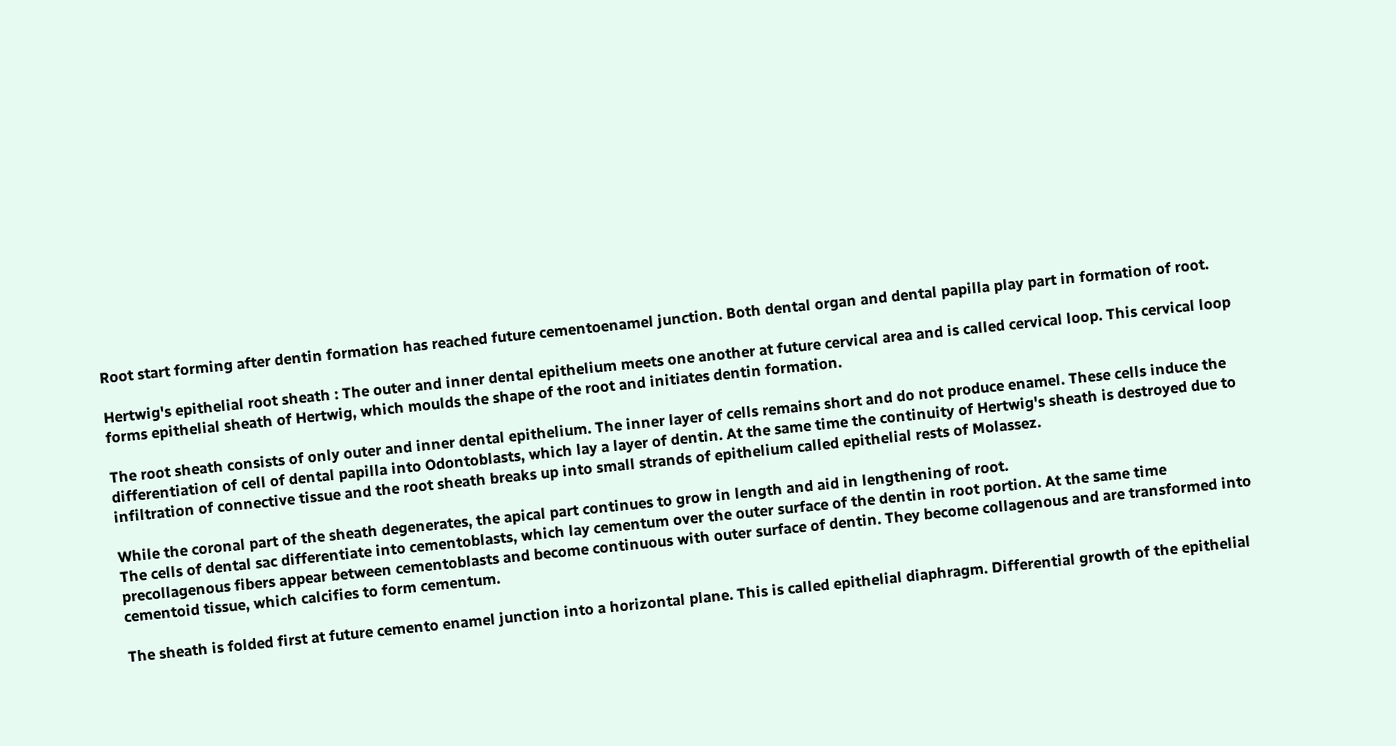Root start forming after dentin formation has reached future cementoenamel junction. Both dental organ and dental papilla play part in formation of root.

Hertwig's epithelial root sheath : The outer and inner dental epithelium meets one another at future cervical area and is called cervical loop. This cervical loop forms epithelial sheath of Hertwig, which moulds the shape of the root and initiates dentin formation.

The root sheath consists of only outer and inner dental epithelium. The inner layer of cells remains short and do not produce enamel. These cells induce the differentiation of cell of dental papilla into Odontoblasts, which lay a layer of dentin. At the same time the continuity of Hertwig's sheath is destroyed due to infiltration of connective tissue and the root sheath breaks up into small strands of epithelium called epithelial rests of Molassez.

While the coronal part of the sheath degenerates, the apical part continues to grow in length and aid in lengthening of root.
The cells of dental sac differentiate into cementoblasts, which lay cementum over the outer surface of the dentin in root portion. At the same time precollagenous fibers appear between cementoblasts and become continuous with outer surface of dentin. They become collagenous and are transformed into cementoid tissue, which calcifies to form cementum.

The sheath is folded first at future cemento enamel junction into a horizontal plane. This is called epithelial diaphragm. Differential growth of the epithelial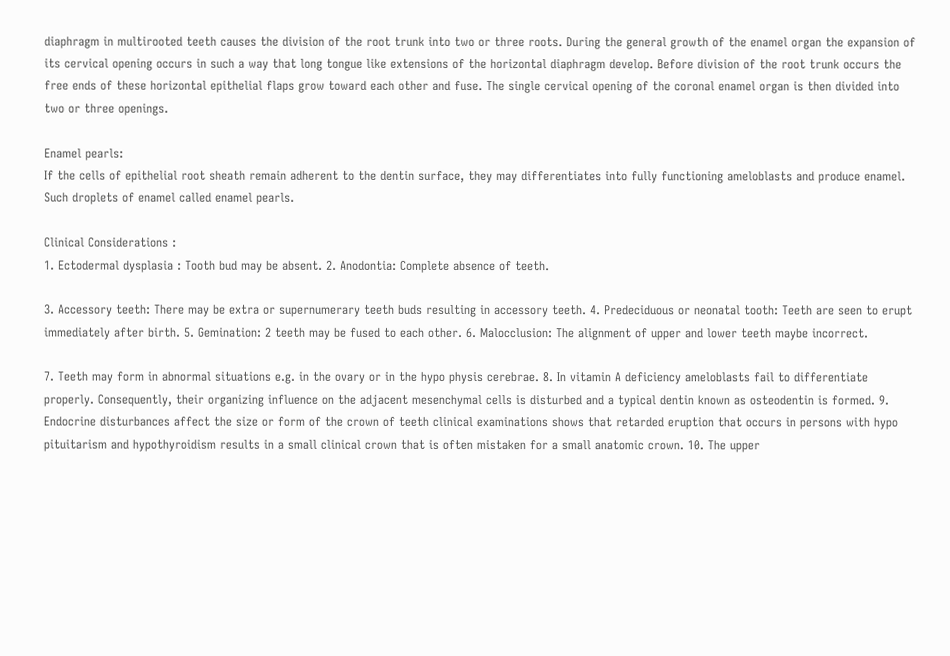diaphragm in multirooted teeth causes the division of the root trunk into two or three roots. During the general growth of the enamel organ the expansion of its cervical opening occurs in such a way that long tongue like extensions of the horizontal diaphragm develop. Before division of the root trunk occurs the free ends of these horizontal epithelial flaps grow toward each other and fuse. The single cervical opening of the coronal enamel organ is then divided into two or three openings.

Enamel pearls:
If the cells of epithelial root sheath remain adherent to the dentin surface, they may differentiates into fully functioning ameloblasts and produce enamel. Such droplets of enamel called enamel pearls.

Clinical Considerations :
1. Ectodermal dysplasia : Tooth bud may be absent. 2. Anodontia: Complete absence of teeth.

3. Accessory teeth: There may be extra or supernumerary teeth buds resulting in accessory teeth. 4. Predeciduous or neonatal tooth: Teeth are seen to erupt immediately after birth. 5. Gemination: 2 teeth may be fused to each other. 6. Malocclusion: The alignment of upper and lower teeth maybe incorrect.

7. Teeth may form in abnormal situations e.g. in the ovary or in the hypo physis cerebrae. 8. In vitamin A deficiency ameloblasts fail to differentiate properly. Consequently, their organizing influence on the adjacent mesenchymal cells is disturbed and a typical dentin known as osteodentin is formed. 9. Endocrine disturbances affect the size or form of the crown of teeth clinical examinations shows that retarded eruption that occurs in persons with hypo pituitarism and hypothyroidism results in a small clinical crown that is often mistaken for a small anatomic crown. 10. The upper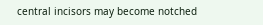central incisors may become notched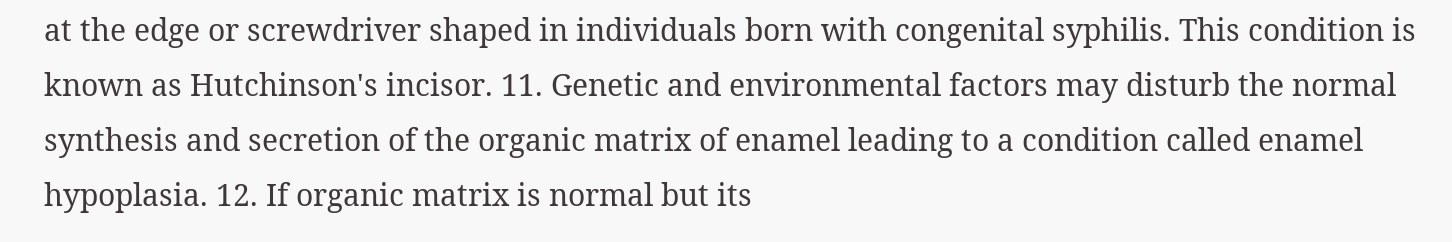at the edge or screwdriver shaped in individuals born with congenital syphilis. This condition is known as Hutchinson's incisor. 11. Genetic and environmental factors may disturb the normal synthesis and secretion of the organic matrix of enamel leading to a condition called enamel hypoplasia. 12. If organic matrix is normal but its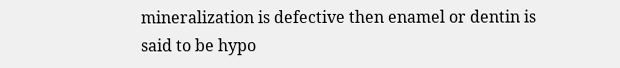mineralization is defective then enamel or dentin is said to be hypo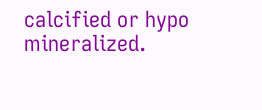calcified or hypo mineralized.